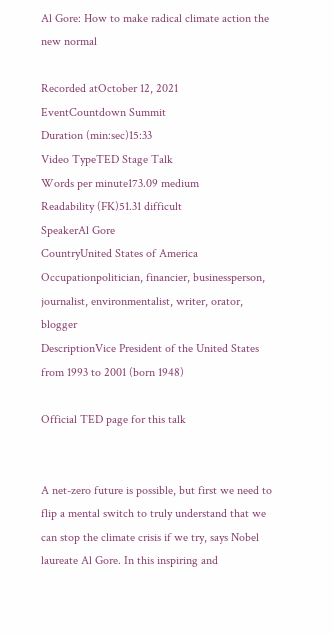Al Gore: How to make radical climate action the new normal

Recorded atOctober 12, 2021
EventCountdown Summit
Duration (min:sec)15:33
Video TypeTED Stage Talk
Words per minute173.09 medium
Readability (FK)51.31 difficult
SpeakerAl Gore
CountryUnited States of America
Occupationpolitician, financier, businessperson, journalist, environmentalist, writer, orator, blogger
DescriptionVice President of the United States from 1993 to 2001 (born 1948)

Official TED page for this talk


A net-zero future is possible, but first we need to flip a mental switch to truly understand that we can stop the climate crisis if we try, says Nobel laureate Al Gore. In this inspiring and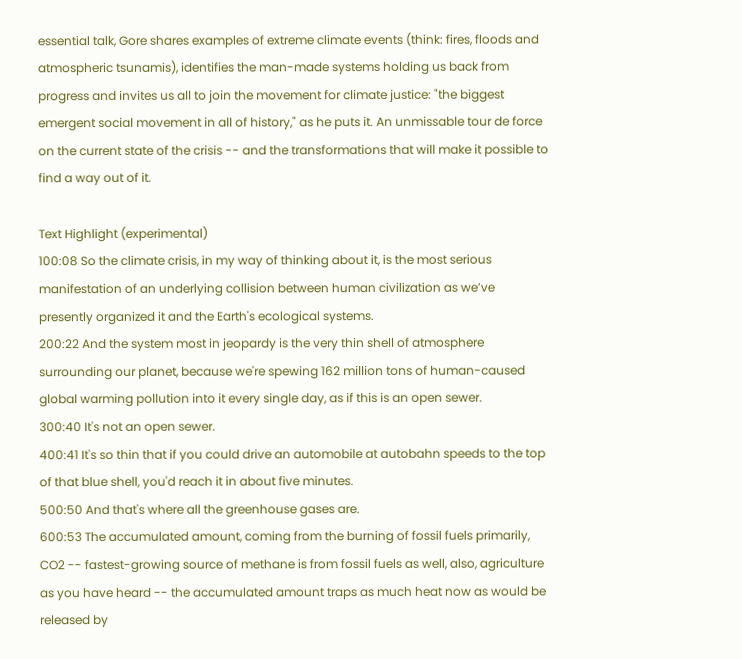essential talk, Gore shares examples of extreme climate events (think: fires, floods and atmospheric tsunamis), identifies the man-made systems holding us back from progress and invites us all to join the movement for climate justice: "the biggest emergent social movement in all of history," as he puts it. An unmissable tour de force on the current state of the crisis -- and the transformations that will make it possible to find a way out of it.

Text Highlight (experimental)
100:08 So the climate crisis, in my way of thinking about it, is the most serious manifestation of an underlying collision between human civilization as we’ve presently organized it and the Earth's ecological systems.
200:22 And the system most in jeopardy is the very thin shell of atmosphere surrounding our planet, because we're spewing 162 million tons of human-caused global warming pollution into it every single day, as if this is an open sewer.
300:40 It's not an open sewer.
400:41 It's so thin that if you could drive an automobile at autobahn speeds to the top of that blue shell, you'd reach it in about five minutes.
500:50 And that's where all the greenhouse gases are.
600:53 The accumulated amount, coming from the burning of fossil fuels primarily, CO2 -- fastest-growing source of methane is from fossil fuels as well, also, agriculture as you have heard -- the accumulated amount traps as much heat now as would be released by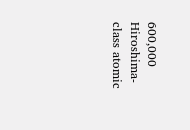600,000 Hiroshima-class atomic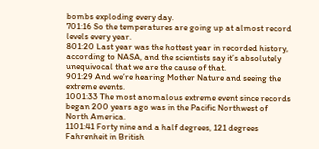bombs exploding every day.
701:16 So the temperatures are going up at almost record levels every year.
801:20 Last year was the hottest year in recorded history, according to NASA, and the scientists say it’s absolutely unequivocal that we are the cause of that.
901:29 And we’re hearing Mother Nature and seeing the extreme events.
1001:33 The most anomalous extreme event since records began 200 years ago was in the Pacific Northwest of North America.
1101:41 Forty nine and a half degrees, 121 degrees Fahrenheit in British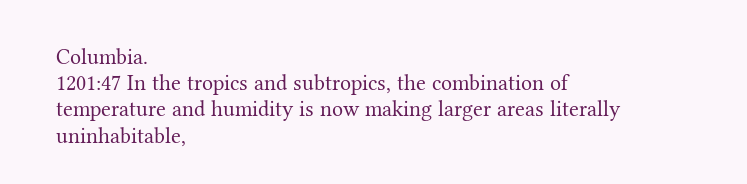Columbia.
1201:47 In the tropics and subtropics, the combination of temperature and humidity is now making larger areas literally uninhabitable,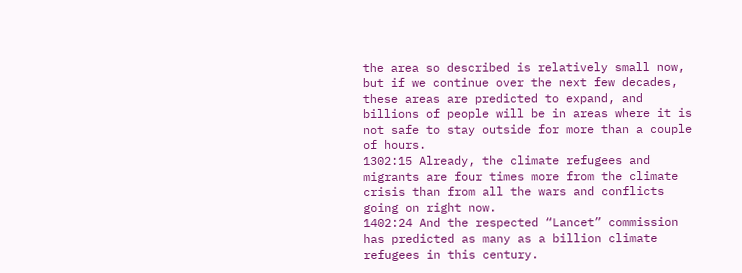the area so described is relatively small now, but if we continue over the next few decades, these areas are predicted to expand, and billions of people will be in areas where it is not safe to stay outside for more than a couple of hours.
1302:15 Already, the climate refugees and migrants are four times more from the climate crisis than from all the wars and conflicts going on right now.
1402:24 And the respected “Lancet” commission has predicted as many as a billion climate refugees in this century.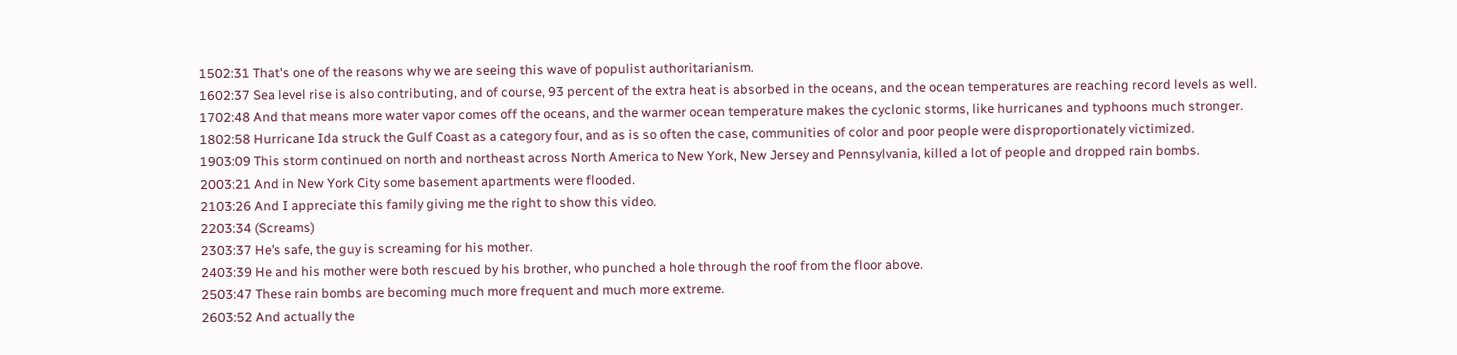1502:31 That's one of the reasons why we are seeing this wave of populist authoritarianism.
1602:37 Sea level rise is also contributing, and of course, 93 percent of the extra heat is absorbed in the oceans, and the ocean temperatures are reaching record levels as well.
1702:48 And that means more water vapor comes off the oceans, and the warmer ocean temperature makes the cyclonic storms, like hurricanes and typhoons much stronger.
1802:58 Hurricane Ida struck the Gulf Coast as a category four, and as is so often the case, communities of color and poor people were disproportionately victimized.
1903:09 This storm continued on north and northeast across North America to New York, New Jersey and Pennsylvania, killed a lot of people and dropped rain bombs.
2003:21 And in New York City some basement apartments were flooded.
2103:26 And I appreciate this family giving me the right to show this video.
2203:34 (Screams)
2303:37 He’s safe, the guy is screaming for his mother.
2403:39 He and his mother were both rescued by his brother, who punched a hole through the roof from the floor above.
2503:47 These rain bombs are becoming much more frequent and much more extreme.
2603:52 And actually the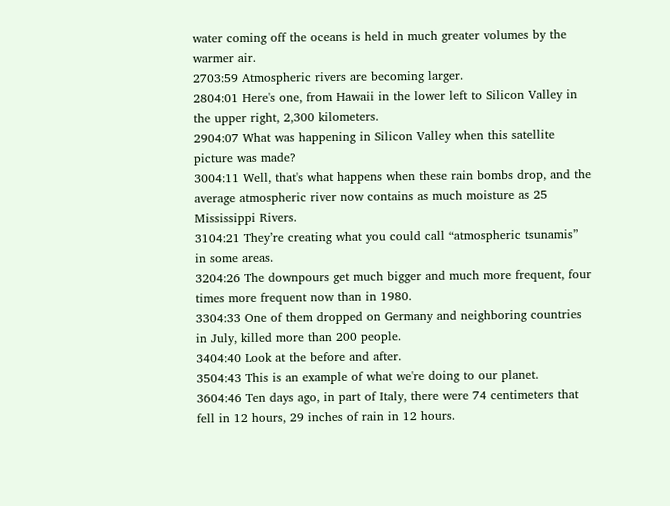water coming off the oceans is held in much greater volumes by the warmer air.
2703:59 Atmospheric rivers are becoming larger.
2804:01 Here's one, from Hawaii in the lower left to Silicon Valley in the upper right, 2,300 kilometers.
2904:07 What was happening in Silicon Valley when this satellite picture was made?
3004:11 Well, that's what happens when these rain bombs drop, and the average atmospheric river now contains as much moisture as 25 Mississippi Rivers.
3104:21 They’re creating what you could call “atmospheric tsunamis” in some areas.
3204:26 The downpours get much bigger and much more frequent, four times more frequent now than in 1980.
3304:33 One of them dropped on Germany and neighboring countries in July, killed more than 200 people.
3404:40 Look at the before and after.
3504:43 This is an example of what we're doing to our planet.
3604:46 Ten days ago, in part of Italy, there were 74 centimeters that fell in 12 hours, 29 inches of rain in 12 hours.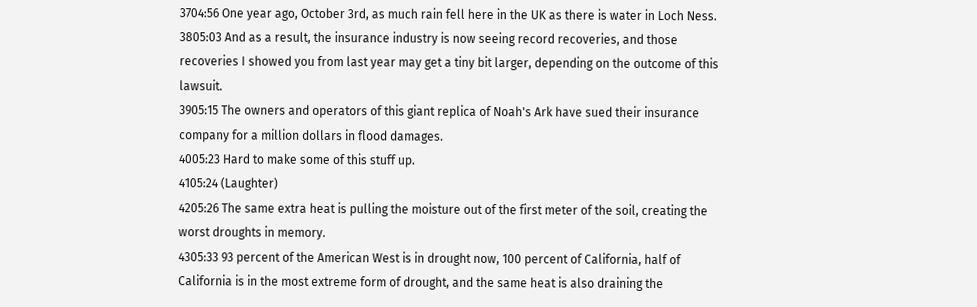3704:56 One year ago, October 3rd, as much rain fell here in the UK as there is water in Loch Ness.
3805:03 And as a result, the insurance industry is now seeing record recoveries, and those recoveries I showed you from last year may get a tiny bit larger, depending on the outcome of this lawsuit.
3905:15 The owners and operators of this giant replica of Noah's Ark have sued their insurance company for a million dollars in flood damages.
4005:23 Hard to make some of this stuff up.
4105:24 (Laughter)
4205:26 The same extra heat is pulling the moisture out of the first meter of the soil, creating the worst droughts in memory.
4305:33 93 percent of the American West is in drought now, 100 percent of California, half of California is in the most extreme form of drought, and the same heat is also draining the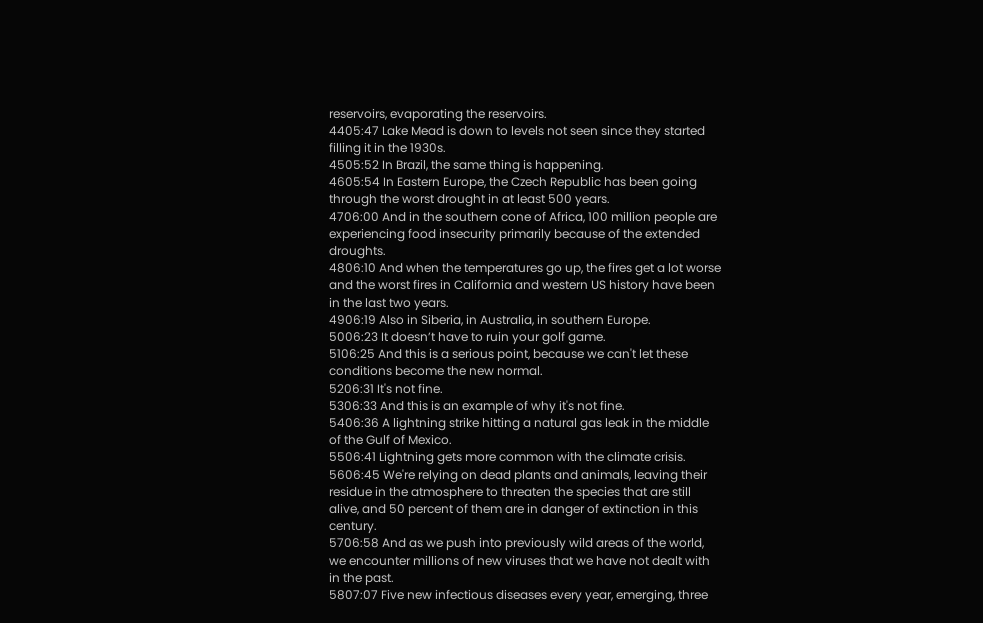reservoirs, evaporating the reservoirs.
4405:47 Lake Mead is down to levels not seen since they started filling it in the 1930s.
4505:52 In Brazil, the same thing is happening.
4605:54 In Eastern Europe, the Czech Republic has been going through the worst drought in at least 500 years.
4706:00 And in the southern cone of Africa, 100 million people are experiencing food insecurity primarily because of the extended droughts.
4806:10 And when the temperatures go up, the fires get a lot worse and the worst fires in California and western US history have been in the last two years.
4906:19 Also in Siberia, in Australia, in southern Europe.
5006:23 It doesn’t have to ruin your golf game.
5106:25 And this is a serious point, because we can't let these conditions become the new normal.
5206:31 It's not fine.
5306:33 And this is an example of why it's not fine.
5406:36 A lightning strike hitting a natural gas leak in the middle of the Gulf of Mexico.
5506:41 Lightning gets more common with the climate crisis.
5606:45 We're relying on dead plants and animals, leaving their residue in the atmosphere to threaten the species that are still alive, and 50 percent of them are in danger of extinction in this century.
5706:58 And as we push into previously wild areas of the world, we encounter millions of new viruses that we have not dealt with in the past.
5807:07 Five new infectious diseases every year, emerging, three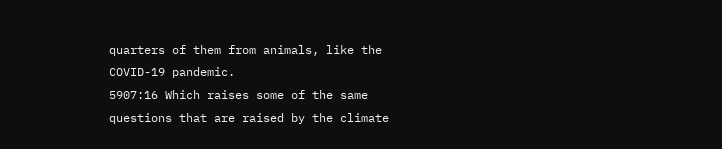quarters of them from animals, like the COVID-19 pandemic.
5907:16 Which raises some of the same questions that are raised by the climate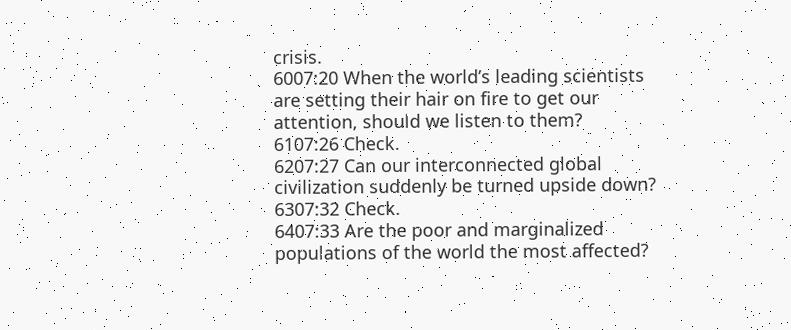crisis.
6007:20 When the world’s leading scientists are setting their hair on fire to get our attention, should we listen to them?
6107:26 Check.
6207:27 Can our interconnected global civilization suddenly be turned upside down?
6307:32 Check.
6407:33 Are the poor and marginalized populations of the world the most affected?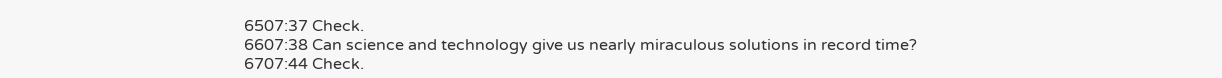6507:37 Check.
6607:38 Can science and technology give us nearly miraculous solutions in record time?
6707:44 Check.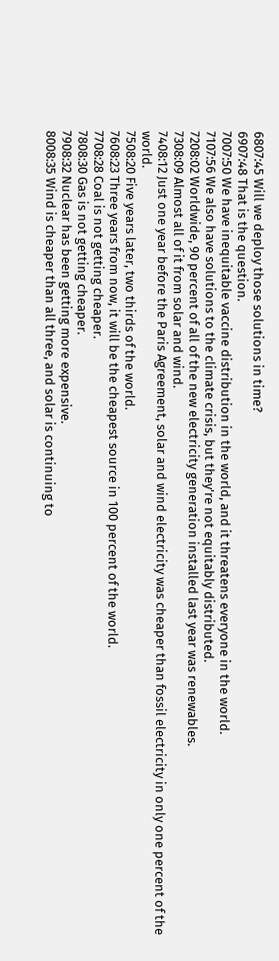6807:45 Will we deploy those solutions in time?
6907:48 That is the question.
7007:50 We have inequitable vaccine distribution in the world, and it threatens everyone in the world.
7107:56 We also have solutions to the climate crisis, but they're not equitably distributed.
7208:02 Worldwide, 90 percent of all of the new electricity generation installed last year was renewables.
7308:09 Almost all of it from solar and wind.
7408:12 Just one year before the Paris Agreement, solar and wind electricity was cheaper than fossil electricity in only one percent of the world.
7508:20 Five years later, two thirds of the world.
7608:23 Three years from now, it will be the cheapest source in 100 percent of the world.
7708:28 Coal is not getting cheaper.
7808:30 Gas is not getting cheaper.
7908:32 Nuclear has been getting more expensive.
8008:35 Wind is cheaper than all three, and solar is continuing to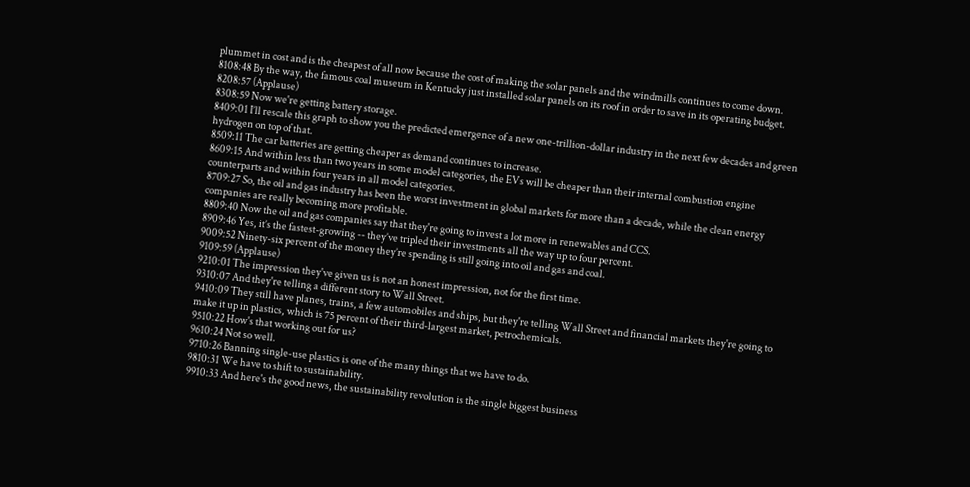plummet in cost and is the cheapest of all now because the cost of making the solar panels and the windmills continues to come down.
8108:48 By the way, the famous coal museum in Kentucky just installed solar panels on its roof in order to save in its operating budget.
8208:57 (Applause)
8308:59 Now we're getting battery storage.
8409:01 I’ll rescale this graph to show you the predicted emergence of a new one-trillion-dollar industry in the next few decades and green hydrogen on top of that.
8509:11 The car batteries are getting cheaper as demand continues to increase.
8609:15 And within less than two years in some model categories, the EVs will be cheaper than their internal combustion engine counterparts and within four years in all model categories.
8709:27 So, the oil and gas industry has been the worst investment in global markets for more than a decade, while the clean energy companies are really becoming more profitable.
8809:40 Now the oil and gas companies say that they're going to invest a lot more in renewables and CCS.
8909:46 Yes, it’s the fastest-growing -- they’ve tripled their investments all the way up to four percent.
9009:52 Ninety-six percent of the money they’re spending is still going into oil and gas and coal.
9109:59 (Applause)
9210:01 The impression they've given us is not an honest impression, not for the first time.
9310:07 And they're telling a different story to Wall Street.
9410:09 They still have planes, trains, a few automobiles and ships, but they're telling Wall Street and financial markets they're going to make it up in plastics, which is 75 percent of their third-largest market, petrochemicals.
9510:22 How's that working out for us?
9610:24 Not so well.
9710:26 Banning single-use plastics is one of the many things that we have to do.
9810:31 We have to shift to sustainability.
9910:33 And here's the good news, the sustainability revolution is the single biggest business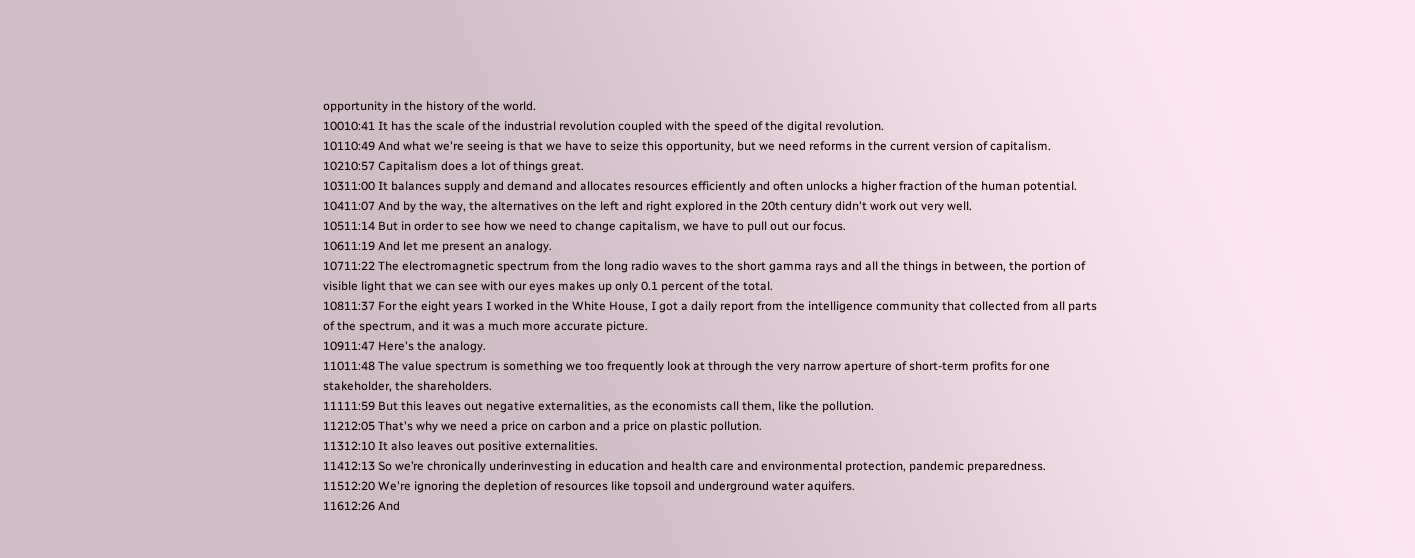opportunity in the history of the world.
10010:41 It has the scale of the industrial revolution coupled with the speed of the digital revolution.
10110:49 And what we're seeing is that we have to seize this opportunity, but we need reforms in the current version of capitalism.
10210:57 Capitalism does a lot of things great.
10311:00 It balances supply and demand and allocates resources efficiently and often unlocks a higher fraction of the human potential.
10411:07 And by the way, the alternatives on the left and right explored in the 20th century didn't work out very well.
10511:14 But in order to see how we need to change capitalism, we have to pull out our focus.
10611:19 And let me present an analogy.
10711:22 The electromagnetic spectrum from the long radio waves to the short gamma rays and all the things in between, the portion of visible light that we can see with our eyes makes up only 0.1 percent of the total.
10811:37 For the eight years I worked in the White House, I got a daily report from the intelligence community that collected from all parts of the spectrum, and it was a much more accurate picture.
10911:47 Here's the analogy.
11011:48 The value spectrum is something we too frequently look at through the very narrow aperture of short-term profits for one stakeholder, the shareholders.
11111:59 But this leaves out negative externalities, as the economists call them, like the pollution.
11212:05 That's why we need a price on carbon and a price on plastic pollution.
11312:10 It also leaves out positive externalities.
11412:13 So we’re chronically underinvesting in education and health care and environmental protection, pandemic preparedness.
11512:20 We're ignoring the depletion of resources like topsoil and underground water aquifers.
11612:26 And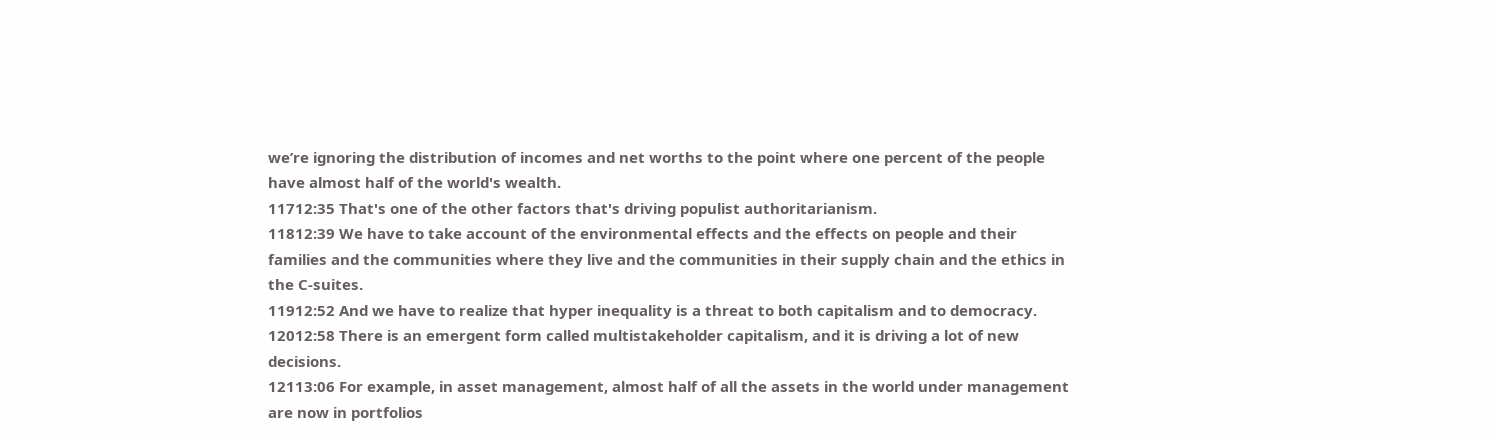we’re ignoring the distribution of incomes and net worths to the point where one percent of the people have almost half of the world's wealth.
11712:35 That's one of the other factors that's driving populist authoritarianism.
11812:39 We have to take account of the environmental effects and the effects on people and their families and the communities where they live and the communities in their supply chain and the ethics in the C-suites.
11912:52 And we have to realize that hyper inequality is a threat to both capitalism and to democracy.
12012:58 There is an emergent form called multistakeholder capitalism, and it is driving a lot of new decisions.
12113:06 For example, in asset management, almost half of all the assets in the world under management are now in portfolios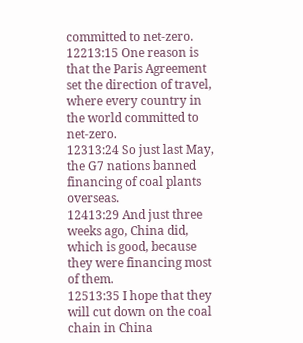committed to net-zero.
12213:15 One reason is that the Paris Agreement set the direction of travel, where every country in the world committed to net-zero.
12313:24 So just last May, the G7 nations banned financing of coal plants overseas.
12413:29 And just three weeks ago, China did, which is good, because they were financing most of them.
12513:35 I hope that they will cut down on the coal chain in China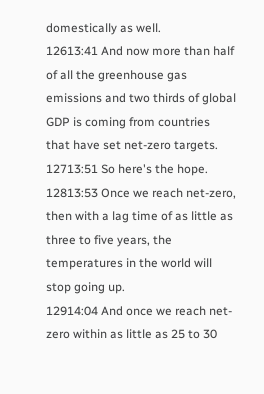domestically as well.
12613:41 And now more than half of all the greenhouse gas emissions and two thirds of global GDP is coming from countries that have set net-zero targets.
12713:51 So here's the hope.
12813:53 Once we reach net-zero, then with a lag time of as little as three to five years, the temperatures in the world will stop going up.
12914:04 And once we reach net-zero within as little as 25 to 30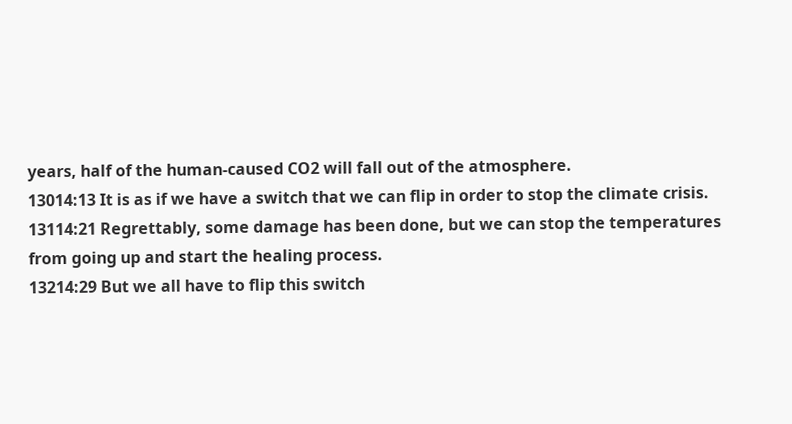years, half of the human-caused CO2 will fall out of the atmosphere.
13014:13 It is as if we have a switch that we can flip in order to stop the climate crisis.
13114:21 Regrettably, some damage has been done, but we can stop the temperatures from going up and start the healing process.
13214:29 But we all have to flip this switch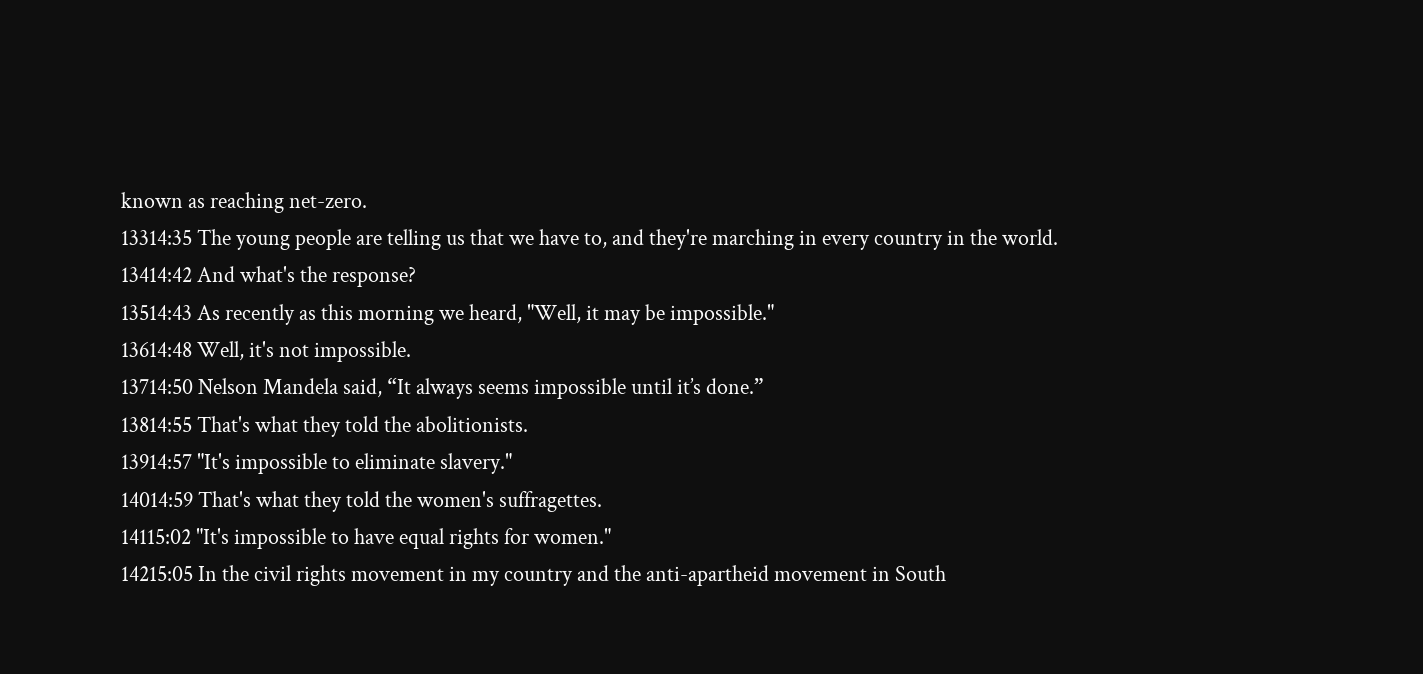known as reaching net-zero.
13314:35 The young people are telling us that we have to, and they're marching in every country in the world.
13414:42 And what's the response?
13514:43 As recently as this morning we heard, "Well, it may be impossible."
13614:48 Well, it's not impossible.
13714:50 Nelson Mandela said, “It always seems impossible until it’s done.”
13814:55 That's what they told the abolitionists.
13914:57 "It's impossible to eliminate slavery."
14014:59 That's what they told the women's suffragettes.
14115:02 "It's impossible to have equal rights for women."
14215:05 In the civil rights movement in my country and the anti-apartheid movement in South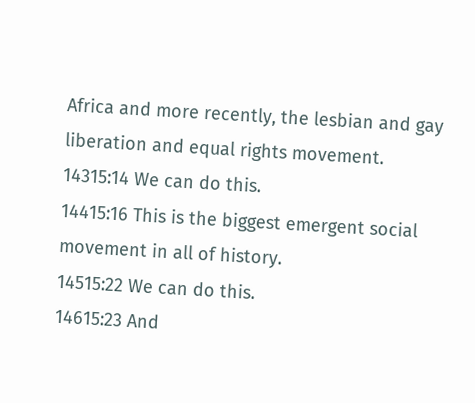Africa and more recently, the lesbian and gay liberation and equal rights movement.
14315:14 We can do this.
14415:16 This is the biggest emergent social movement in all of history.
14515:22 We can do this.
14615:23 And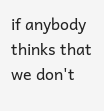if anybody thinks that we don't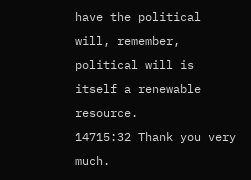have the political will, remember, political will is itself a renewable resource.
14715:32 Thank you very much.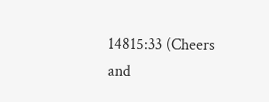14815:33 (Cheers and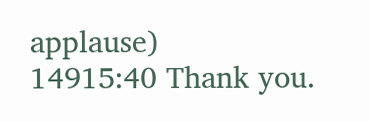applause)
14915:40 Thank you.